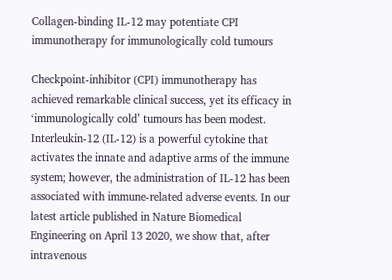Collagen-binding IL-12 may potentiate CPI immunotherapy for immunologically cold tumours

Checkpoint-inhibitor (CPI) immunotherapy has achieved remarkable clinical success, yet its efficacy in ‘immunologically cold’ tumours has been modest. Interleukin-12 (IL-12) is a powerful cytokine that activates the innate and adaptive arms of the immune system; however, the administration of IL-12 has been associated with immune-related adverse events. In our latest article published in Nature Biomedical Engineering on April 13 2020, we show that, after intravenous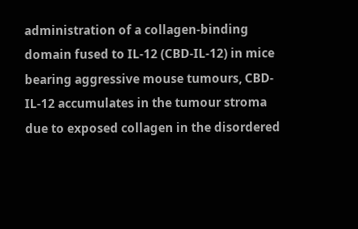administration of a collagen-binding domain fused to IL-12 (CBD-IL-12) in mice bearing aggressive mouse tumours, CBD-IL-12 accumulates in the tumour stroma due to exposed collagen in the disordered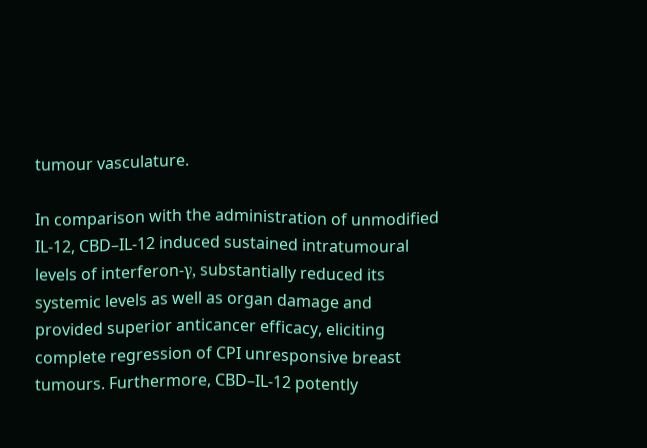tumour vasculature.

In comparison with the administration of unmodified IL-12, CBD–IL-12 induced sustained intratumoural levels of interferon-γ, substantially reduced its systemic levels as well as organ damage and provided superior anticancer efficacy, eliciting complete regression of CPI unresponsive breast tumours. Furthermore, CBD–IL-12 potently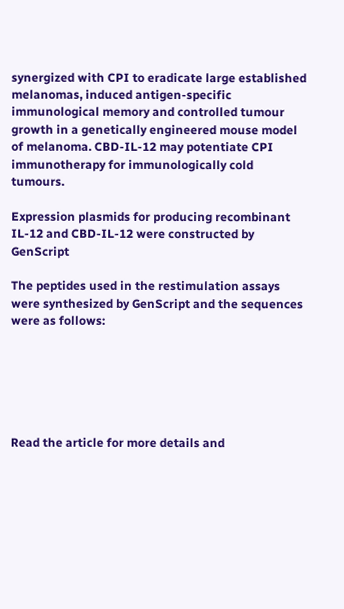synergized with CPI to eradicate large established melanomas, induced antigen-specific immunological memory and controlled tumour growth in a genetically engineered mouse model of melanoma. CBD-IL-12 may potentiate CPI immunotherapy for immunologically cold tumours.

Expression plasmids for producing recombinant IL-12 and CBD-IL-12 were constructed by GenScript

The peptides used in the restimulation assays were synthesized by GenScript and the sequences were as follows:






Read the article for more details and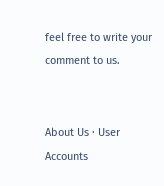feel free to write your comment to us.


About Us · User Accounts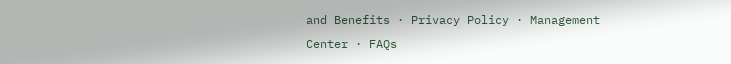and Benefits · Privacy Policy · Management Center · FAQs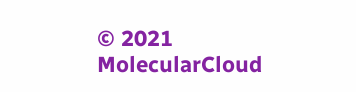© 2021 MolecularCloud